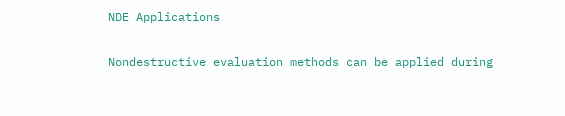NDE Applications

Nondestructive evaluation methods can be applied during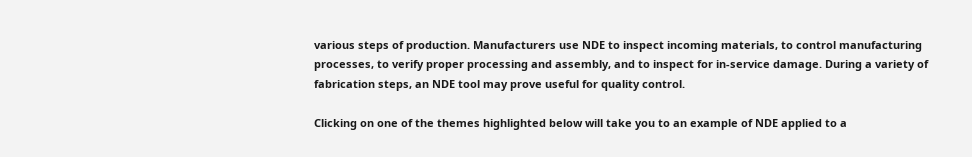various steps of production. Manufacturers use NDE to inspect incoming materials, to control manufacturing processes, to verify proper processing and assembly, and to inspect for in-service damage. During a variety of fabrication steps, an NDE tool may prove useful for quality control.

Clicking on one of the themes highlighted below will take you to an example of NDE applied to a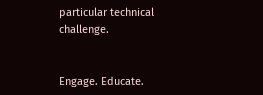particular technical challenge.


Engage. Educate.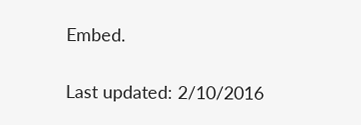Embed.

Last updated: 2/10/2016